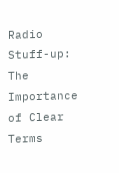Radio Stuff-up: The Importance of Clear Terms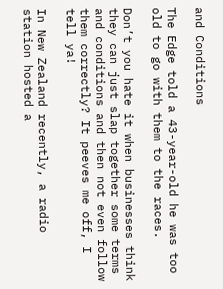and Conditions

The Edge told a 43-year-old he was too old to go with them to the races.

Don’t you hate it when businesses think they can just slap together some terms and conditions and then not even follow them correctly? It peeves me off, I tell ya!

In New Zealand recently, a radio station hosted a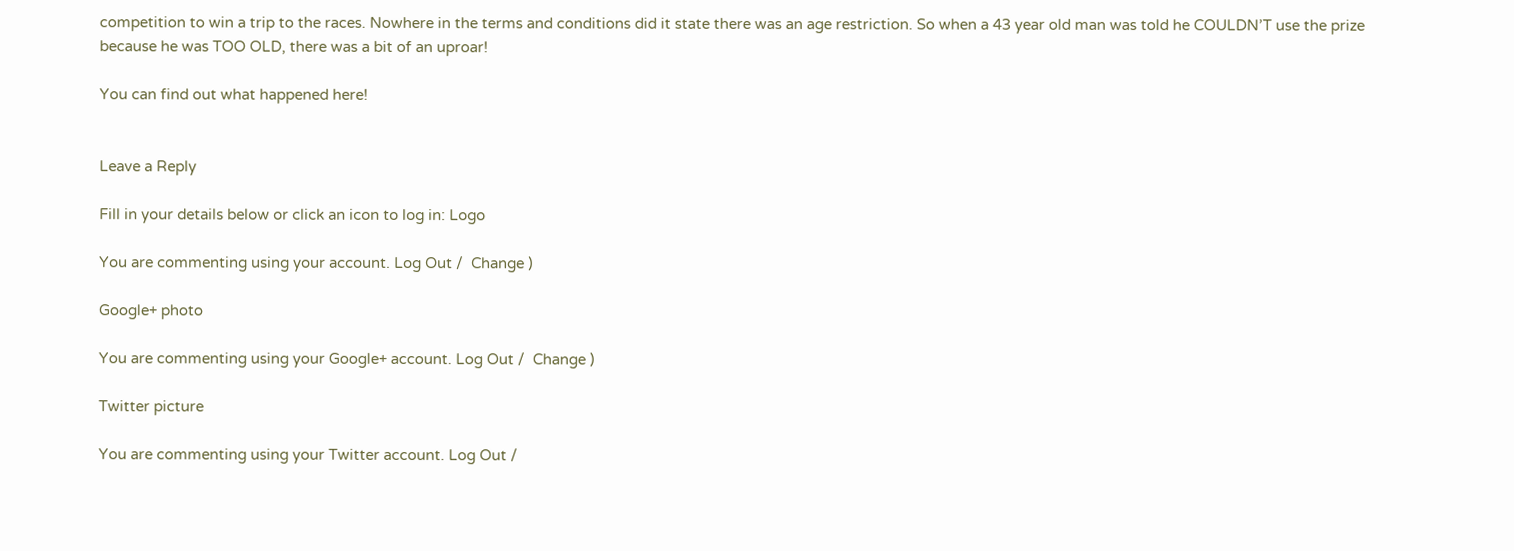competition to win a trip to the races. Nowhere in the terms and conditions did it state there was an age restriction. So when a 43 year old man was told he COULDN’T use the prize because he was TOO OLD, there was a bit of an uproar!

You can find out what happened here!


Leave a Reply

Fill in your details below or click an icon to log in: Logo

You are commenting using your account. Log Out /  Change )

Google+ photo

You are commenting using your Google+ account. Log Out /  Change )

Twitter picture

You are commenting using your Twitter account. Log Out /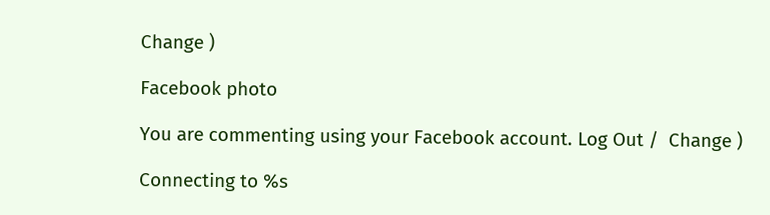Change )

Facebook photo

You are commenting using your Facebook account. Log Out /  Change )

Connecting to %s